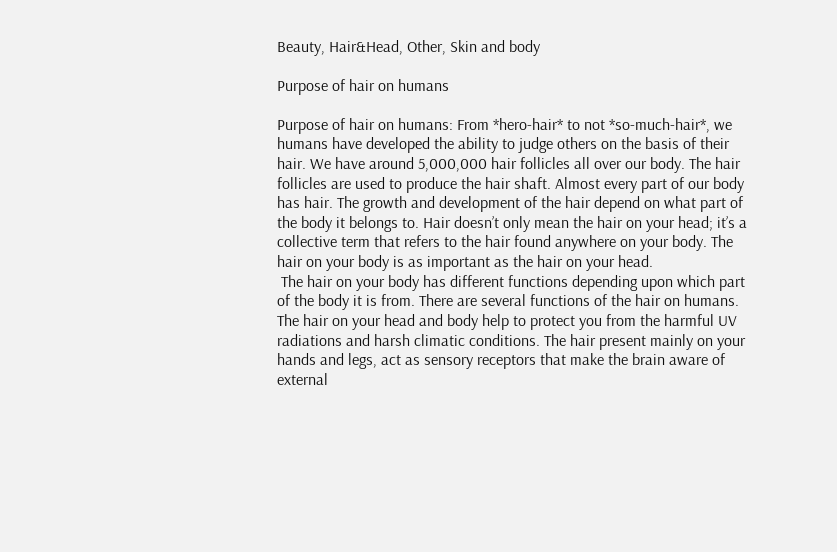Beauty, Hair&Head, Other, Skin and body

Purpose of hair on humans

Purpose of hair on humans: From *hero-hair* to not *so-much-hair*, we humans have developed the ability to judge others on the basis of their hair. We have around 5,000,000 hair follicles all over our body. The hair follicles are used to produce the hair shaft. Almost every part of our body has hair. The growth and development of the hair depend on what part of the body it belongs to. Hair doesn’t only mean the hair on your head; it’s a collective term that refers to the hair found anywhere on your body. The hair on your body is as important as the hair on your head.
 The hair on your body has different functions depending upon which part of the body it is from. There are several functions of the hair on humans. The hair on your head and body help to protect you from the harmful UV radiations and harsh climatic conditions. The hair present mainly on your hands and legs, act as sensory receptors that make the brain aware of external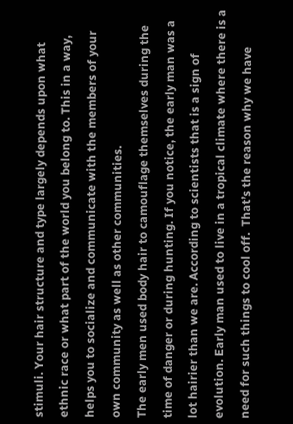stimuli. Your hair structure and type largely depends upon what ethnic race or what part of the world you belong to. This in a way, helps you to socialize and communicate with the members of your own community as well as other communities.
The early men used body hair to camouflage themselves during the time of danger or during hunting. If you notice, the early man was a lot hairier than we are. According to scientists that is a sign of evolution. Early man used to live in a tropical climate where there is a need for such things to cool off.  That’s the reason why we have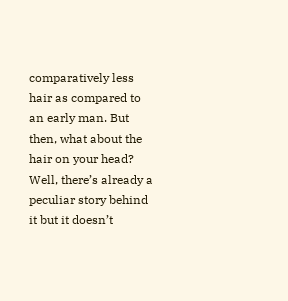comparatively less hair as compared to an early man. But then, what about the hair on your head? Well, there’s already a peculiar story behind it but it doesn’t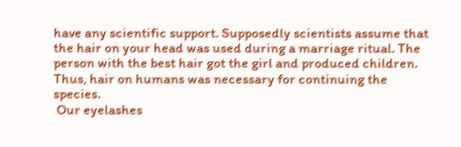have any scientific support. Supposedly scientists assume that the hair on your head was used during a marriage ritual. The person with the best hair got the girl and produced children. Thus, hair on humans was necessary for continuing the species.
 Our eyelashes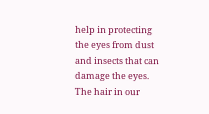help in protecting the eyes from dust and insects that can damage the eyes.  The hair in our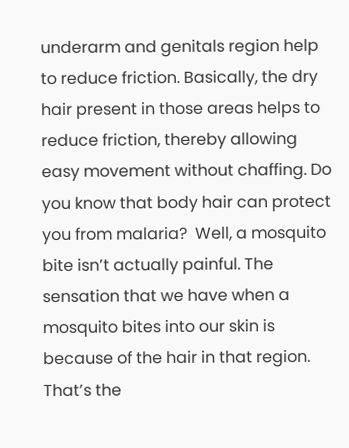underarm and genitals region help to reduce friction. Basically, the dry hair present in those areas helps to reduce friction, thereby allowing easy movement without chaffing. Do you know that body hair can protect you from malaria?  Well, a mosquito bite isn’t actually painful. The sensation that we have when a mosquito bites into our skin is because of the hair in that region. That’s the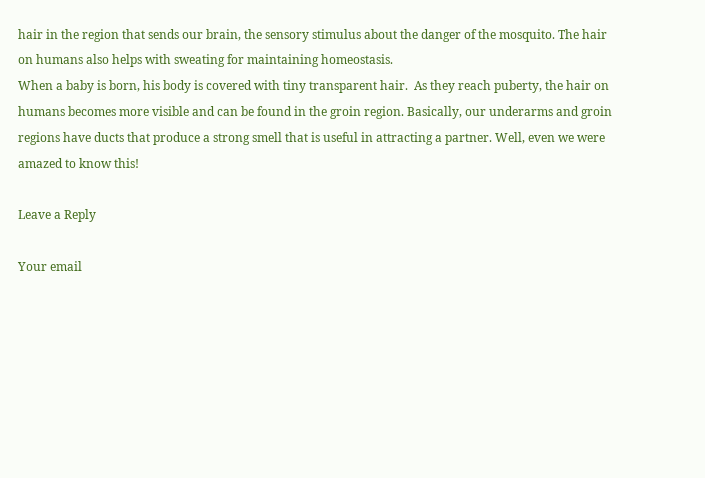hair in the region that sends our brain, the sensory stimulus about the danger of the mosquito. The hair on humans also helps with sweating for maintaining homeostasis.
When a baby is born, his body is covered with tiny transparent hair.  As they reach puberty, the hair on humans becomes more visible and can be found in the groin region. Basically, our underarms and groin regions have ducts that produce a strong smell that is useful in attracting a partner. Well, even we were amazed to know this!

Leave a Reply

Your email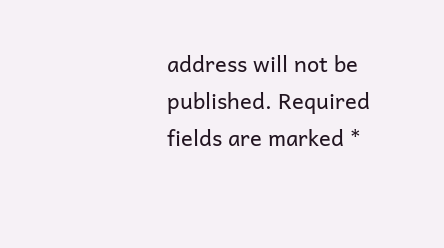address will not be published. Required fields are marked *